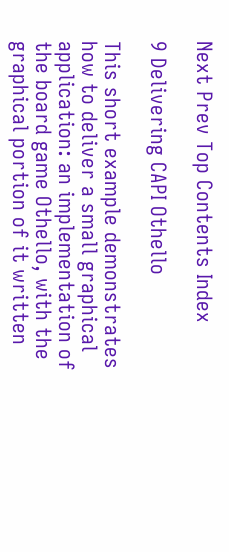Next Prev Top Contents Index

9 Delivering CAPI Othello

This short example demonstrates how to deliver a small graphical application: an implementation of the board game Othello, with the graphical portion of it written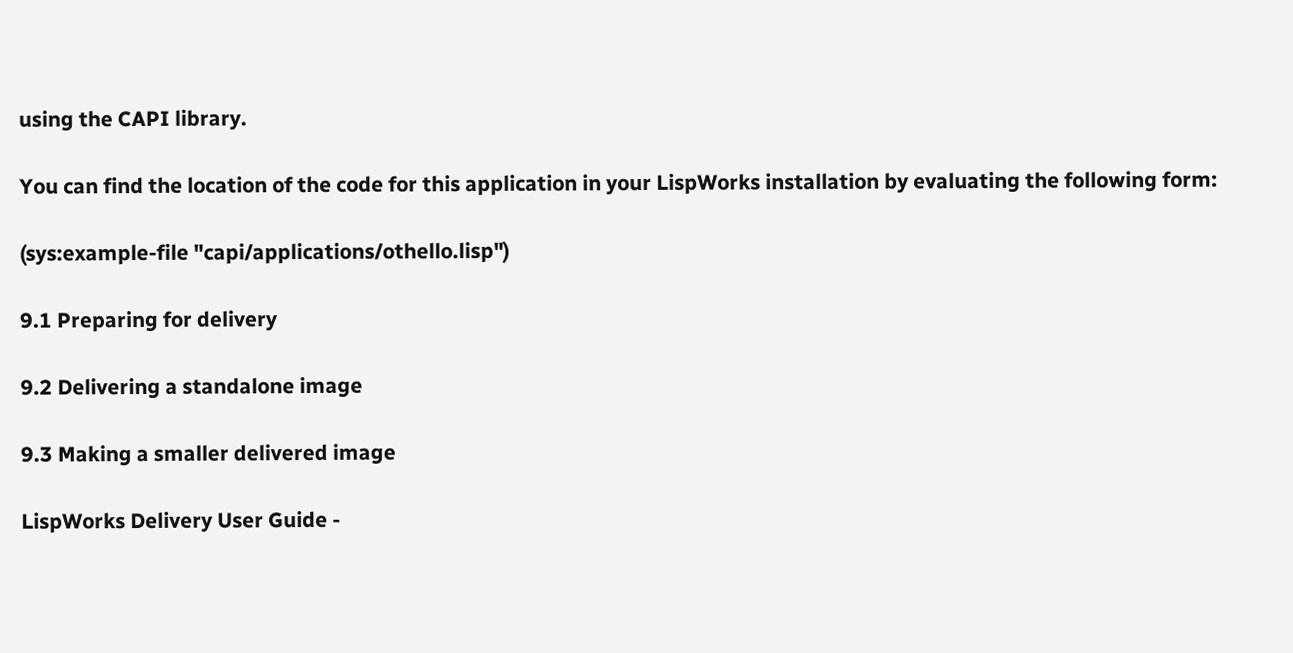using the CAPI library.

You can find the location of the code for this application in your LispWorks installation by evaluating the following form:

(sys:example-file "capi/applications/othello.lisp")

9.1 Preparing for delivery

9.2 Delivering a standalone image

9.3 Making a smaller delivered image

LispWorks Delivery User Guide -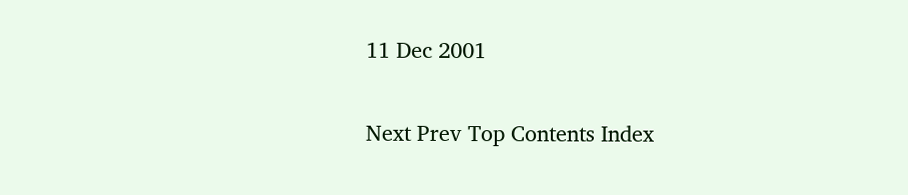11 Dec 2001

Next Prev Top Contents Index